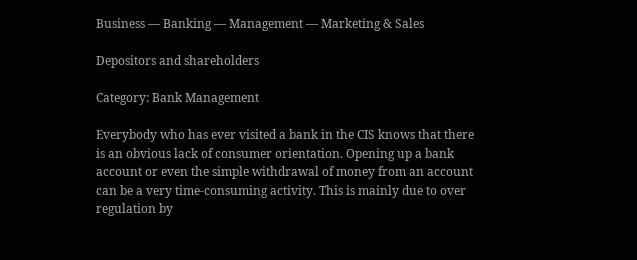Business — Banking — Management — Marketing & Sales

Depositors and shareholders

Category: Bank Management

Everybody who has ever visited a bank in the CIS knows that there is an obvious lack of consumer orientation. Opening up a bank account or even the simple withdrawal of money from an account can be a very time-consuming activity. This is mainly due to over regulation by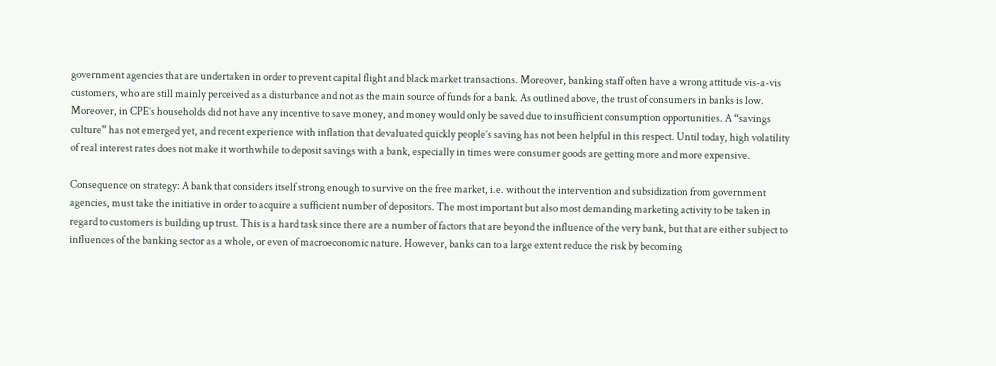government agencies that are undertaken in order to prevent capital flight and black market transactions. Moreover, banking staff often have a wrong attitude vis-a-vis customers, who are still mainly perceived as a disturbance and not as the main source of funds for a bank. As outlined above, the trust of consumers in banks is low. Moreover, in CPE’s households did not have any incentive to save money, and money would only be saved due to insufficient consumption opportunities. A “savings culture” has not emerged yet, and recent experience with inflation that devaluated quickly people’s saving has not been helpful in this respect. Until today, high volatility of real interest rates does not make it worthwhile to deposit savings with a bank, especially in times were consumer goods are getting more and more expensive.

Consequence on strategy: A bank that considers itself strong enough to survive on the free market, i.e. without the intervention and subsidization from government agencies, must take the initiative in order to acquire a sufficient number of depositors. The most important but also most demanding marketing activity to be taken in regard to customers is building up trust. This is a hard task since there are a number of factors that are beyond the influence of the very bank, but that are either subject to influences of the banking sector as a whole, or even of macroeconomic nature. However, banks can to a large extent reduce the risk by becoming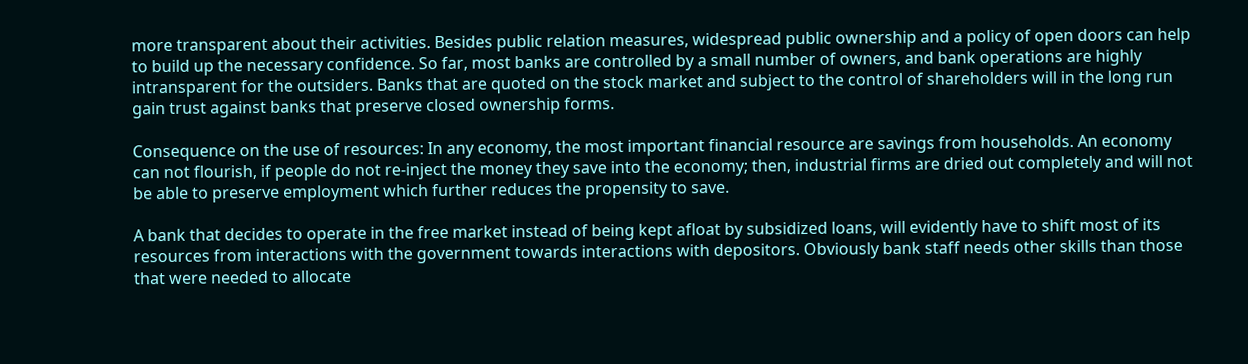more transparent about their activities. Besides public relation measures, widespread public ownership and a policy of open doors can help to build up the necessary confidence. So far, most banks are controlled by a small number of owners, and bank operations are highly intransparent for the outsiders. Banks that are quoted on the stock market and subject to the control of shareholders will in the long run gain trust against banks that preserve closed ownership forms.

Consequence on the use of resources: In any economy, the most important financial resource are savings from households. An economy can not flourish, if people do not re-inject the money they save into the economy; then, industrial firms are dried out completely and will not be able to preserve employment which further reduces the propensity to save.

A bank that decides to operate in the free market instead of being kept afloat by subsidized loans, will evidently have to shift most of its resources from interactions with the government towards interactions with depositors. Obviously bank staff needs other skills than those that were needed to allocate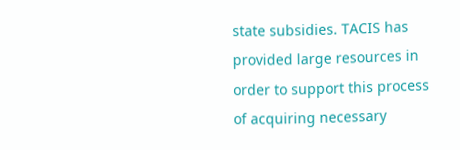state subsidies. TACIS has provided large resources in order to support this process of acquiring necessary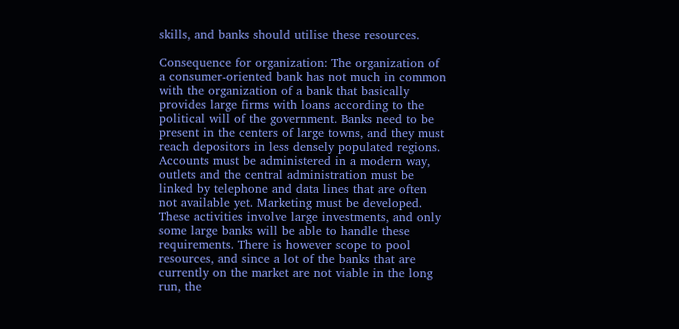skills, and banks should utilise these resources.

Consequence for organization: The organization of a consumer-oriented bank has not much in common with the organization of a bank that basically provides large firms with loans according to the political will of the government. Banks need to be present in the centers of large towns, and they must reach depositors in less densely populated regions. Accounts must be administered in a modern way, outlets and the central administration must be linked by telephone and data lines that are often not available yet. Marketing must be developed. These activities involve large investments, and only some large banks will be able to handle these requirements. There is however scope to pool resources, and since a lot of the banks that are currently on the market are not viable in the long run, the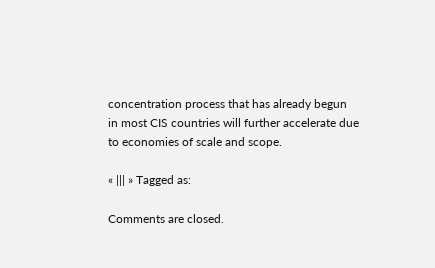concentration process that has already begun in most CIS countries will further accelerate due to economies of scale and scope.

« ||| » Tagged as:

Comments are closed.